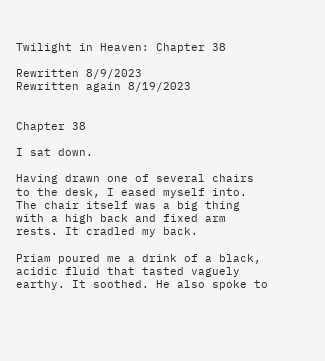Twilight in Heaven: Chapter 38

Rewritten 8/9/2023
Rewritten again 8/19/2023


Chapter 38

I sat down.

Having drawn one of several chairs to the desk, I eased myself into. The chair itself was a big thing with a high back and fixed arm rests. It cradled my back.

Priam poured me a drink of a black, acidic fluid that tasted vaguely earthy. It soothed. He also spoke to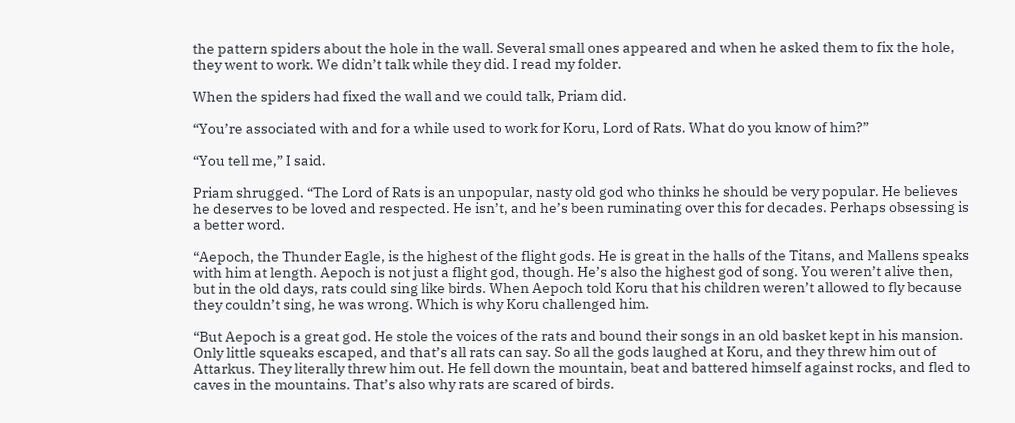the pattern spiders about the hole in the wall. Several small ones appeared and when he asked them to fix the hole, they went to work. We didn’t talk while they did. I read my folder.

When the spiders had fixed the wall and we could talk, Priam did.

“You’re associated with and for a while used to work for Koru, Lord of Rats. What do you know of him?”

“You tell me,” I said.

Priam shrugged. “The Lord of Rats is an unpopular, nasty old god who thinks he should be very popular. He believes he deserves to be loved and respected. He isn’t, and he’s been ruminating over this for decades. Perhaps obsessing is a better word.

“Aepoch, the Thunder Eagle, is the highest of the flight gods. He is great in the halls of the Titans, and Mallens speaks with him at length. Aepoch is not just a flight god, though. He’s also the highest god of song. You weren’t alive then, but in the old days, rats could sing like birds. When Aepoch told Koru that his children weren’t allowed to fly because they couldn’t sing, he was wrong. Which is why Koru challenged him.

“But Aepoch is a great god. He stole the voices of the rats and bound their songs in an old basket kept in his mansion. Only little squeaks escaped, and that’s all rats can say. So all the gods laughed at Koru, and they threw him out of Attarkus. They literally threw him out. He fell down the mountain, beat and battered himself against rocks, and fled to caves in the mountains. That’s also why rats are scared of birds.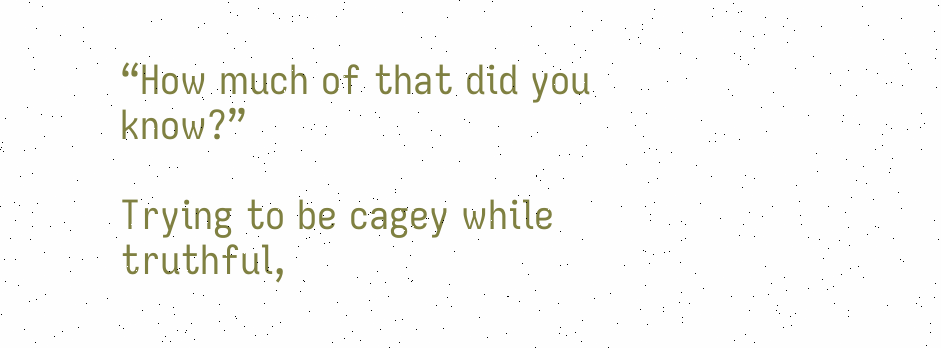“How much of that did you know?”

Trying to be cagey while truthful,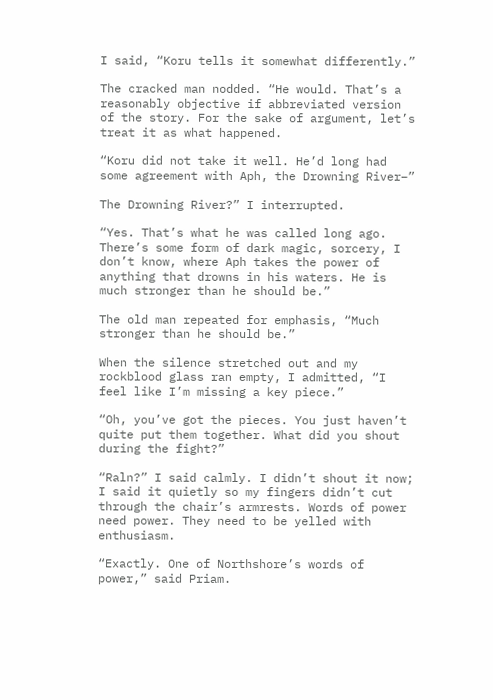I said, “Koru tells it somewhat differently.”

The cracked man nodded. “He would. That’s a reasonably objective if abbreviated version of the story. For the sake of argument, let’s treat it as what happened.

“Koru did not take it well. He’d long had some agreement with Aph, the Drowning River–”

The Drowning River?” I interrupted.

“Yes. That’s what he was called long ago. There’s some form of dark magic, sorcery, I don’t know, where Aph takes the power of anything that drowns in his waters. He is much stronger than he should be.”

The old man repeated for emphasis, “Much stronger than he should be.”

When the silence stretched out and my rockblood glass ran empty, I admitted, “I feel like I’m missing a key piece.”

“Oh, you’ve got the pieces. You just haven’t quite put them together. What did you shout during the fight?”

“Raln?” I said calmly. I didn’t shout it now; I said it quietly so my fingers didn’t cut through the chair’s armrests. Words of power need power. They need to be yelled with enthusiasm.

“Exactly. One of Northshore’s words of power,” said Priam.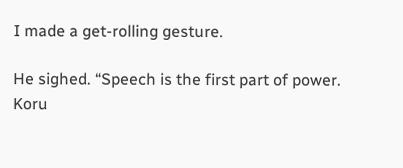I made a get-rolling gesture.

He sighed. “Speech is the first part of power. Koru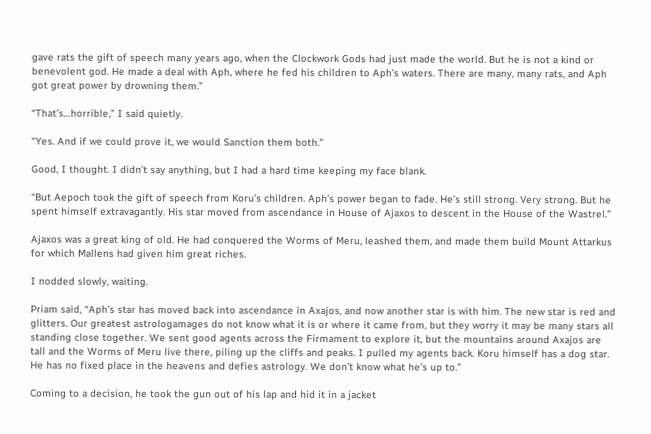gave rats the gift of speech many years ago, when the Clockwork Gods had just made the world. But he is not a kind or benevolent god. He made a deal with Aph, where he fed his children to Aph’s waters. There are many, many rats, and Aph got great power by drowning them.”

“That’s…horrible,” I said quietly.

“Yes. And if we could prove it, we would Sanction them both.”

Good, I thought. I didn’t say anything, but I had a hard time keeping my face blank.

“But Aepoch took the gift of speech from Koru’s children. Aph’s power began to fade. He’s still strong. Very strong. But he spent himself extravagantly. His star moved from ascendance in House of Ajaxos to descent in the House of the Wastrel.”

Ajaxos was a great king of old. He had conquered the Worms of Meru, leashed them, and made them build Mount Attarkus for which Mallens had given him great riches.

I nodded slowly, waiting.

Priam said, “Aph’s star has moved back into ascendance in Axajos, and now another star is with him. The new star is red and glitters. Our greatest astrologamages do not know what it is or where it came from, but they worry it may be many stars all standing close together. We sent good agents across the Firmament to explore it, but the mountains around Axajos are tall and the Worms of Meru live there, piling up the cliffs and peaks. I pulled my agents back. Koru himself has a dog star. He has no fixed place in the heavens and defies astrology. We don’t know what he’s up to.”

Coming to a decision, he took the gun out of his lap and hid it in a jacket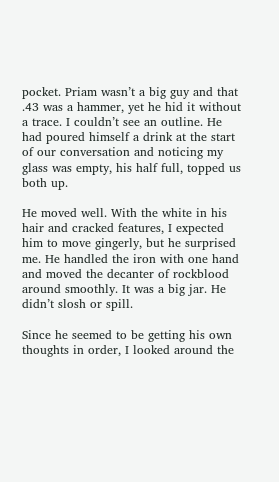pocket. Priam wasn’t a big guy and that .43 was a hammer, yet he hid it without a trace. I couldn’t see an outline. He had poured himself a drink at the start of our conversation and noticing my glass was empty, his half full, topped us both up.

He moved well. With the white in his hair and cracked features, I expected him to move gingerly, but he surprised me. He handled the iron with one hand and moved the decanter of rockblood around smoothly. It was a big jar. He didn’t slosh or spill.

Since he seemed to be getting his own thoughts in order, I looked around the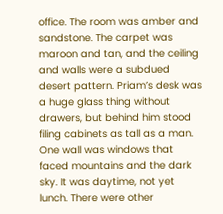office. The room was amber and sandstone. The carpet was maroon and tan, and the ceiling and walls were a subdued desert pattern. Priam’s desk was a huge glass thing without drawers, but behind him stood filing cabinets as tall as a man. One wall was windows that faced mountains and the dark sky. It was daytime, not yet lunch. There were other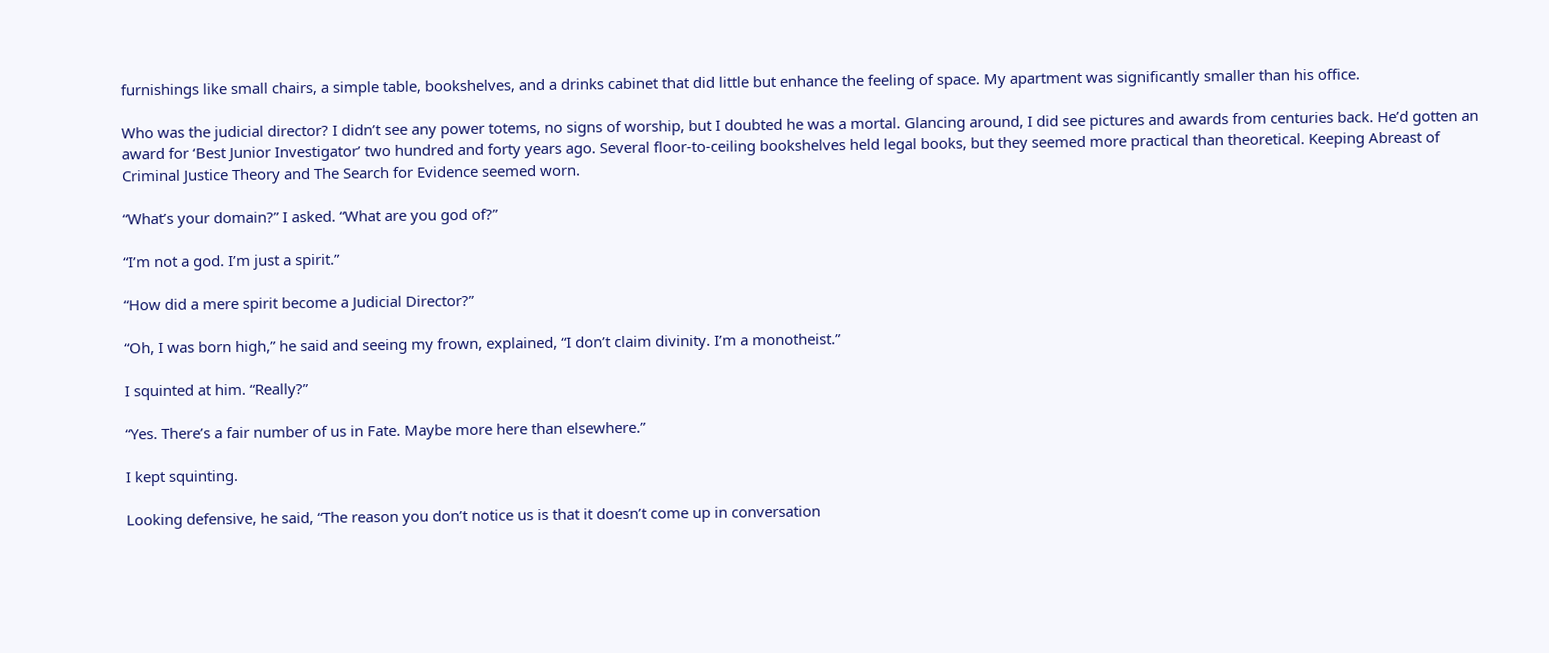furnishings like small chairs, a simple table, bookshelves, and a drinks cabinet that did little but enhance the feeling of space. My apartment was significantly smaller than his office.

Who was the judicial director? I didn’t see any power totems, no signs of worship, but I doubted he was a mortal. Glancing around, I did see pictures and awards from centuries back. He’d gotten an award for ‘Best Junior Investigator’ two hundred and forty years ago. Several floor-to-ceiling bookshelves held legal books, but they seemed more practical than theoretical. Keeping Abreast of Criminal Justice Theory and The Search for Evidence seemed worn.

“What’s your domain?” I asked. “What are you god of?”

“I’m not a god. I’m just a spirit.”

“How did a mere spirit become a Judicial Director?”

“Oh, I was born high,” he said and seeing my frown, explained, “I don’t claim divinity. I’m a monotheist.”

I squinted at him. “Really?”

“Yes. There’s a fair number of us in Fate. Maybe more here than elsewhere.”

I kept squinting.

Looking defensive, he said, “The reason you don’t notice us is that it doesn’t come up in conversation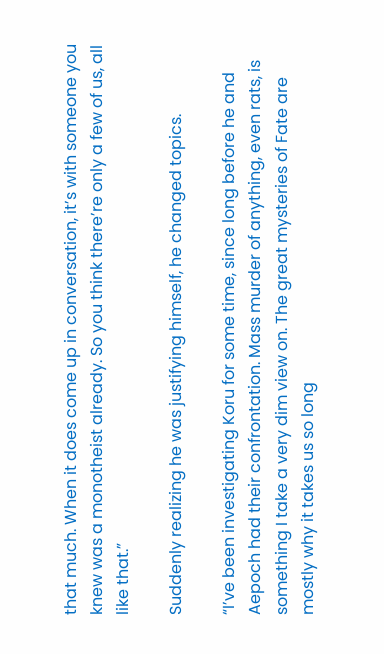that much. When it does come up in conversation, it’s with someone you knew was a monotheist already. So you think there’re only a few of us, all like that.”

Suddenly realizing he was justifying himself, he changed topics.

“I’ve been investigating Koru for some time, since long before he and Aepoch had their confrontation. Mass murder of anything, even rats, is something I take a very dim view on. The great mysteries of Fate are mostly why it takes us so long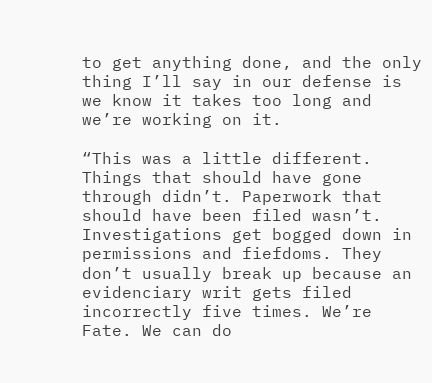to get anything done, and the only thing I’ll say in our defense is we know it takes too long and we’re working on it.

“This was a little different. Things that should have gone through didn’t. Paperwork that should have been filed wasn’t. Investigations get bogged down in permissions and fiefdoms. They don’t usually break up because an evidenciary writ gets filed incorrectly five times. We’re Fate. We can do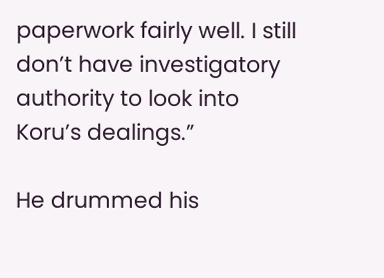paperwork fairly well. I still don’t have investigatory authority to look into Koru’s dealings.”

He drummed his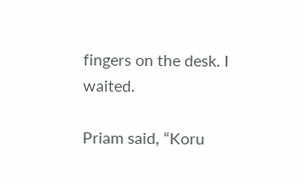fingers on the desk. I waited.

Priam said, “Koru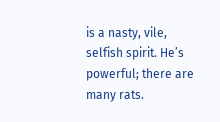is a nasty, vile, selfish spirit. He’s powerful; there are many rats.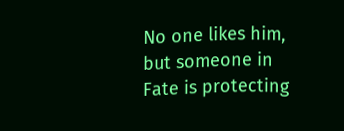No one likes him, but someone in Fate is protecting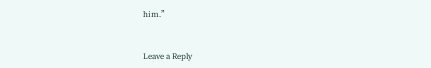him.”


Leave a Reply